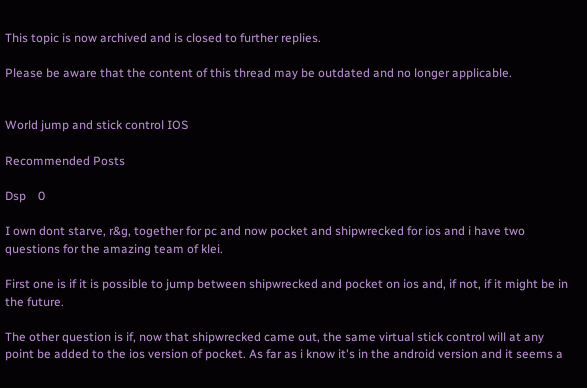This topic is now archived and is closed to further replies.

Please be aware that the content of this thread may be outdated and no longer applicable.


World jump and stick control IOS

Recommended Posts

Dsp    0

I own dont starve, r&g, together for pc and now pocket and shipwrecked for ios and i have two questions for the amazing team of klei.

First one is if it is possible to jump between shipwrecked and pocket on ios and, if not, if it might be in the future.

The other question is if, now that shipwrecked came out, the same virtual stick control will at any point be added to the ios version of pocket. As far as i know it's in the android version and it seems a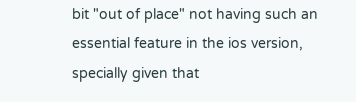bit "out of place" not having such an essential feature in the ios version, specially given that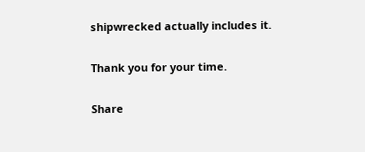shipwrecked actually includes it.

Thank you for your time.

Share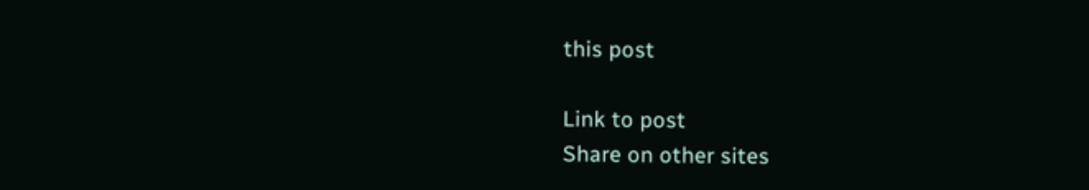this post

Link to post
Share on other sites